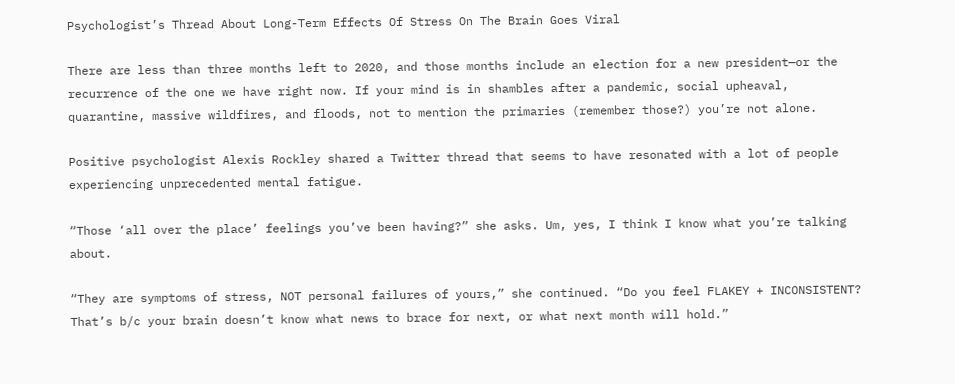Psychologist’s Thread About Long-Term Effects Of Stress On The Brain Goes Viral

There are less than three months left to 2020, and those months include an election for a new president—or the recurrence of the one we have right now. If your mind is in shambles after a pandemic, social upheaval, quarantine, massive wildfires, and floods, not to mention the primaries (remember those?) you’re not alone.

Positive psychologist Alexis Rockley shared a Twitter thread that seems to have resonated with a lot of people experiencing unprecedented mental fatigue.

“Those ‘all over the place’ feelings you’ve been having?” she asks. Um, yes, I think I know what you’re talking about.

“They are symptoms of stress, NOT personal failures of yours,” she continued. “Do you feel FLAKEY + INCONSISTENT? That’s b/c your brain doesn’t know what news to brace for next, or what next month will hold.”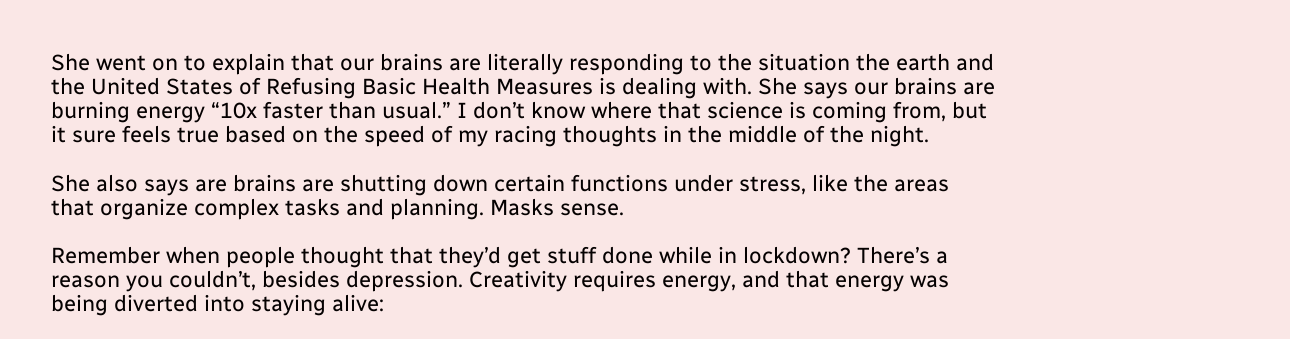She went on to explain that our brains are literally responding to the situation the earth and the United States of Refusing Basic Health Measures is dealing with. She says our brains are burning energy “10x faster than usual.” I don’t know where that science is coming from, but it sure feels true based on the speed of my racing thoughts in the middle of the night.

She also says are brains are shutting down certain functions under stress, like the areas that organize complex tasks and planning. Masks sense.

Remember when people thought that they’d get stuff done while in lockdown? There’s a reason you couldn’t, besides depression. Creativity requires energy, and that energy was being diverted into staying alive: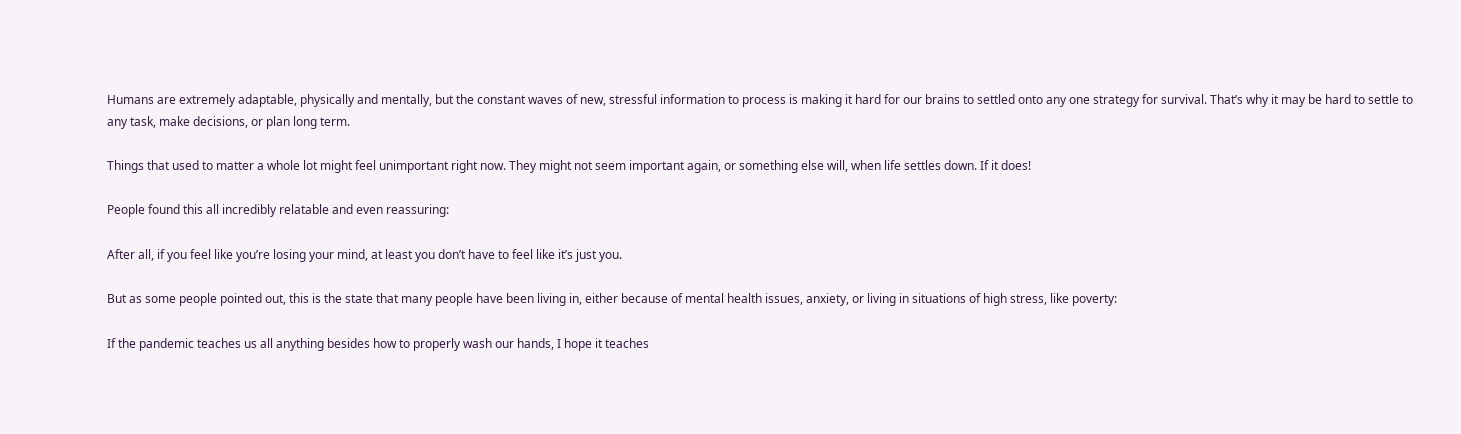Humans are extremely adaptable, physically and mentally, but the constant waves of new, stressful information to process is making it hard for our brains to settled onto any one strategy for survival. That’s why it may be hard to settle to any task, make decisions, or plan long term.

Things that used to matter a whole lot might feel unimportant right now. They might not seem important again, or something else will, when life settles down. If it does!

People found this all incredibly relatable and even reassuring:

After all, if you feel like you’re losing your mind, at least you don’t have to feel like it’s just you.

But as some people pointed out, this is the state that many people have been living in, either because of mental health issues, anxiety, or living in situations of high stress, like poverty:

If the pandemic teaches us all anything besides how to properly wash our hands, I hope it teaches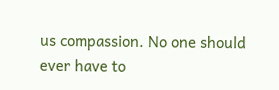us compassion. No one should ever have to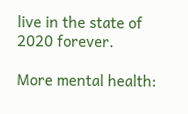live in the state of 2020 forever.

More mental health: